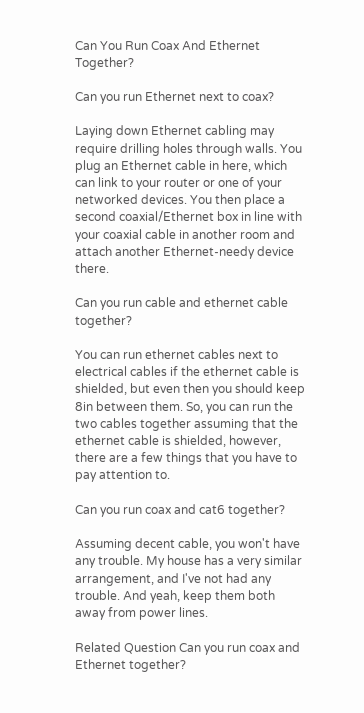Can You Run Coax And Ethernet Together?

Can you run Ethernet next to coax?

Laying down Ethernet cabling may require drilling holes through walls. You plug an Ethernet cable in here, which can link to your router or one of your networked devices. You then place a second coaxial/Ethernet box in line with your coaxial cable in another room and attach another Ethernet-needy device there.

Can you run cable and ethernet cable together?

You can run ethernet cables next to electrical cables if the ethernet cable is shielded, but even then you should keep 8in between them. So, you can run the two cables together assuming that the ethernet cable is shielded, however, there are a few things that you have to pay attention to.

Can you run coax and cat6 together?

Assuming decent cable, you won't have any trouble. My house has a very similar arrangement, and I've not had any trouble. And yeah, keep them both away from power lines.

Related Question Can you run coax and Ethernet together?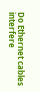Do Ethernet cables interfere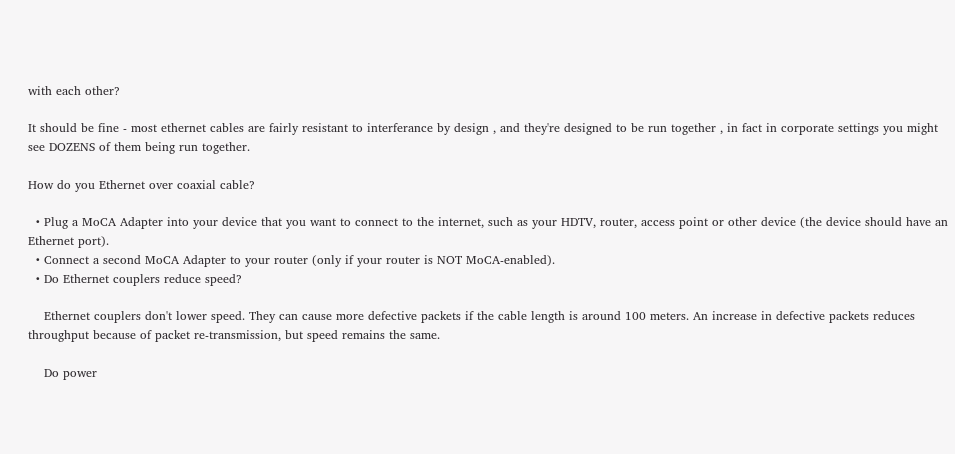with each other?

It should be fine - most ethernet cables are fairly resistant to interferance by design , and they're designed to be run together , in fact in corporate settings you might see DOZENS of them being run together.

How do you Ethernet over coaxial cable?

  • Plug a MoCA Adapter into your device that you want to connect to the internet, such as your HDTV, router, access point or other device (the device should have an Ethernet port).
  • Connect a second MoCA Adapter to your router (only if your router is NOT MoCA-enabled).
  • Do Ethernet couplers reduce speed?

    Ethernet couplers don't lower speed. They can cause more defective packets if the cable length is around 100 meters. An increase in defective packets reduces throughput because of packet re-transmission, but speed remains the same.

    Do power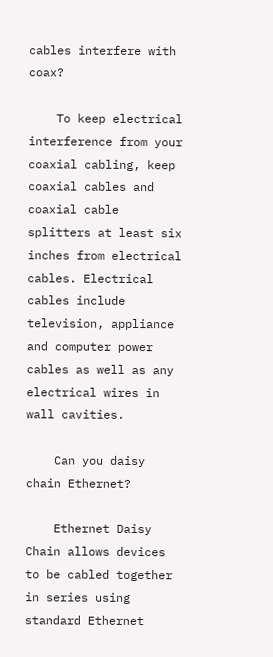cables interfere with coax?

    To keep electrical interference from your coaxial cabling, keep coaxial cables and coaxial cable splitters at least six inches from electrical cables. Electrical cables include television, appliance and computer power cables as well as any electrical wires in wall cavities.

    Can you daisy chain Ethernet?

    Ethernet Daisy Chain allows devices to be cabled together in series using standard Ethernet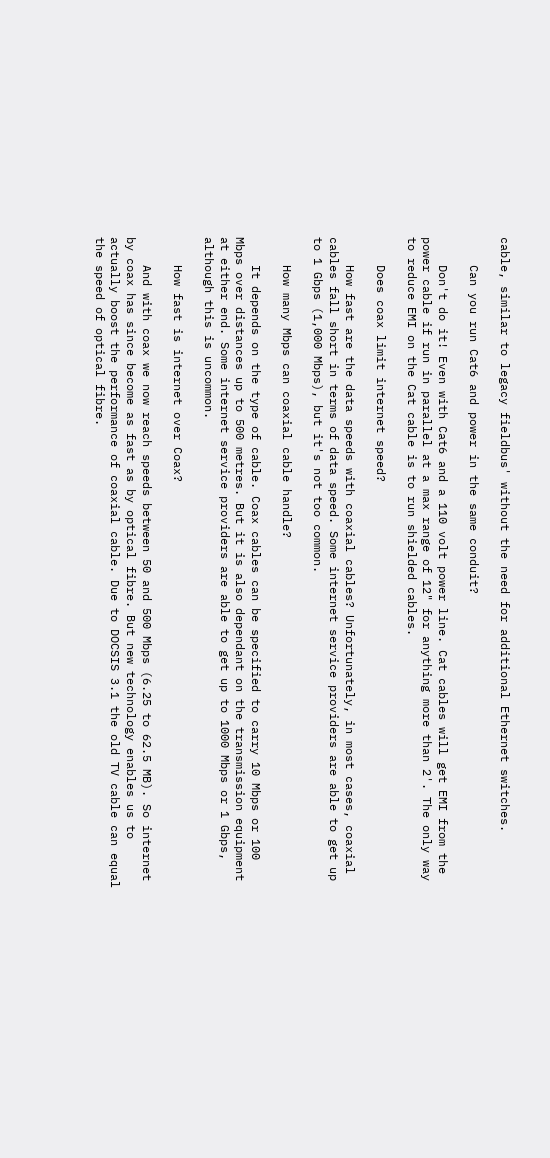cable, similar to legacy fieldbus' without the need for additional Ethernet switches.

    Can you run Cat6 and power in the same conduit?

    Don't do it! Even with Cat6 and a 110 volt power line. Cat cables will get EMI from the power cable if run in parallel at a max range of 12" for anything more than 2'. The only way to reduce EMI on the Cat cable is to run shielded cables.

    Does coax limit internet speed?

    How fast are the data speeds with coaxial cables? Unfortunately, in most cases, coaxial cables fall short in terms of data speed. Some internet service providers are able to get up to 1 Gbps (1,000 Mbps), but it's not too common.

    How many Mbps can coaxial cable handle?

    It depends on the type of cable. Coax cables can be specified to carry 10 Mbps or 100 Mbps over distances up to 500 metres. But it is also dependant on the transmission equipment at either end. Some internet service providers are able to get up to 1000 Mbps or 1 Gbps, although this is uncommon.

    How fast is internet over Coax?

    And with coax we now reach speeds between 50 and 500 Mbps (6.25 to 62.5 MB). So internet by coax has since become as fast as by optical fibre. But new technology enables us to actually boost the performance of coaxial cable. Due to DOCSIS 3.1 the old TV cable can equal the speed of optical fibre.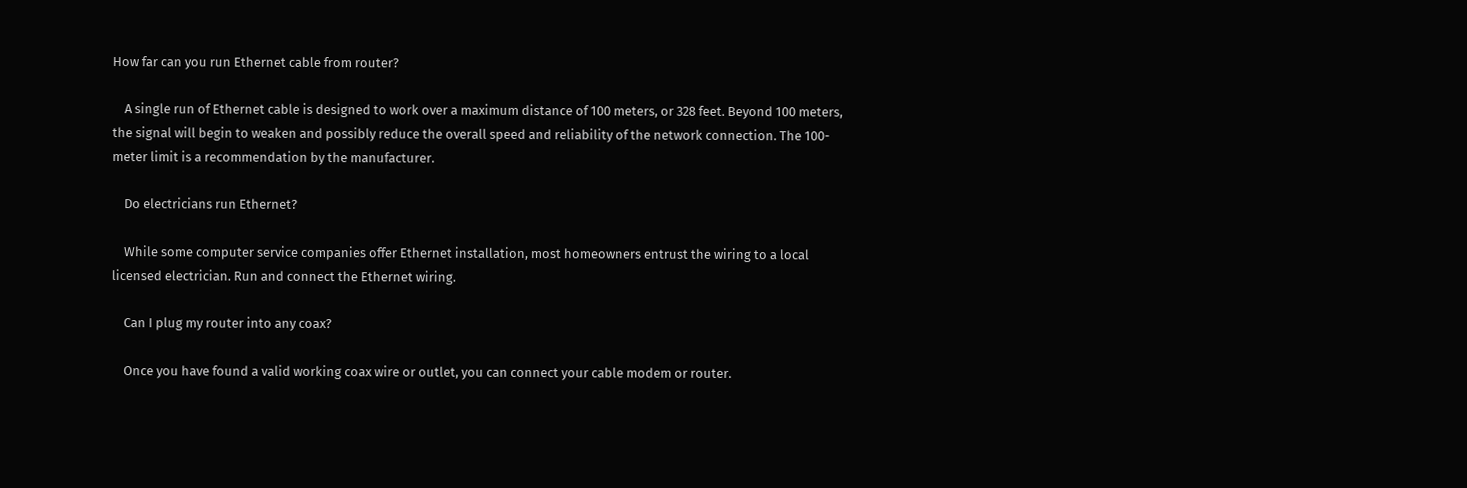How far can you run Ethernet cable from router?

    A single run of Ethernet cable is designed to work over a maximum distance of 100 meters, or 328 feet. Beyond 100 meters, the signal will begin to weaken and possibly reduce the overall speed and reliability of the network connection. The 100-meter limit is a recommendation by the manufacturer.

    Do electricians run Ethernet?

    While some computer service companies offer Ethernet installation, most homeowners entrust the wiring to a local licensed electrician. Run and connect the Ethernet wiring.

    Can I plug my router into any coax?

    Once you have found a valid working coax wire or outlet, you can connect your cable modem or router.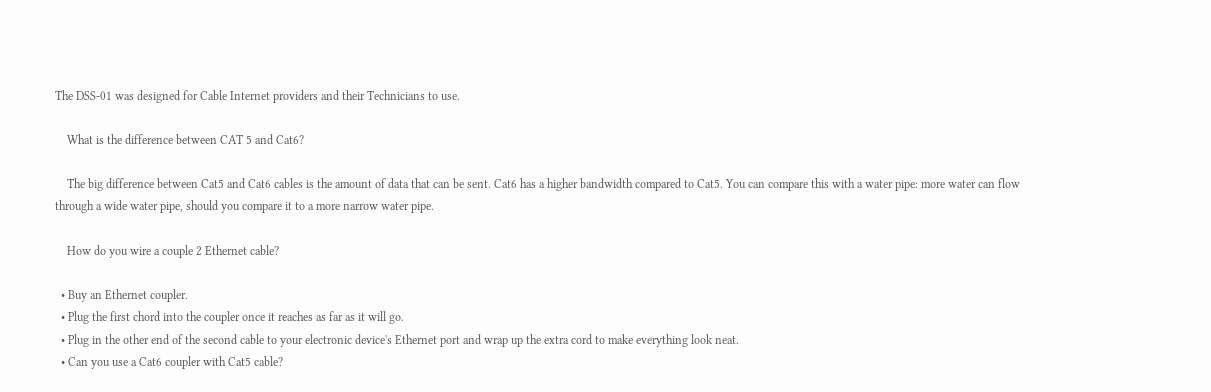The DSS-01 was designed for Cable Internet providers and their Technicians to use.

    What is the difference between CAT 5 and Cat6?

    The big difference between Cat5 and Cat6 cables is the amount of data that can be sent. Cat6 has a higher bandwidth compared to Cat5. You can compare this with a water pipe: more water can flow through a wide water pipe, should you compare it to a more narrow water pipe.

    How do you wire a couple 2 Ethernet cable?

  • Buy an Ethernet coupler.
  • Plug the first chord into the coupler once it reaches as far as it will go.
  • Plug in the other end of the second cable to your electronic device's Ethernet port and wrap up the extra cord to make everything look neat.
  • Can you use a Cat6 coupler with Cat5 cable?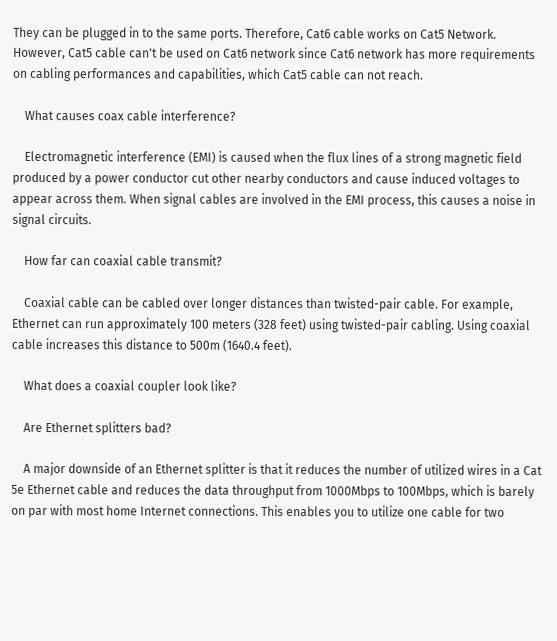They can be plugged in to the same ports. Therefore, Cat6 cable works on Cat5 Network. However, Cat5 cable can't be used on Cat6 network since Cat6 network has more requirements on cabling performances and capabilities, which Cat5 cable can not reach.

    What causes coax cable interference?

    Electromagnetic interference (EMI) is caused when the flux lines of a strong magnetic field produced by a power conductor cut other nearby conductors and cause induced voltages to appear across them. When signal cables are involved in the EMI process, this causes a noise in signal circuits.

    How far can coaxial cable transmit?

    Coaxial cable can be cabled over longer distances than twisted-pair cable. For example, Ethernet can run approximately 100 meters (328 feet) using twisted-pair cabling. Using coaxial cable increases this distance to 500m (1640.4 feet).

    What does a coaxial coupler look like?

    Are Ethernet splitters bad?

    A major downside of an Ethernet splitter is that it reduces the number of utilized wires in a Cat 5e Ethernet cable and reduces the data throughput from 1000Mbps to 100Mbps, which is barely on par with most home Internet connections. This enables you to utilize one cable for two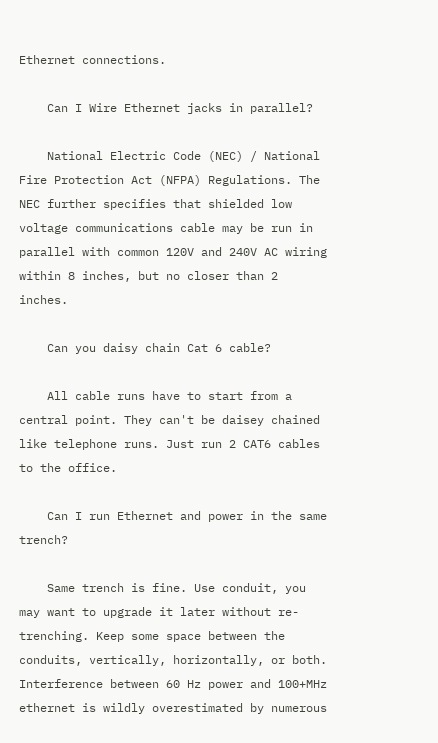Ethernet connections.

    Can I Wire Ethernet jacks in parallel?

    National Electric Code (NEC) / National Fire Protection Act (NFPA) Regulations. The NEC further specifies that shielded low voltage communications cable may be run in parallel with common 120V and 240V AC wiring within 8 inches, but no closer than 2 inches.

    Can you daisy chain Cat 6 cable?

    All cable runs have to start from a central point. They can't be daisey chained like telephone runs. Just run 2 CAT6 cables to the office.

    Can I run Ethernet and power in the same trench?

    Same trench is fine. Use conduit, you may want to upgrade it later without re-trenching. Keep some space between the conduits, vertically, horizontally, or both. Interference between 60 Hz power and 100+MHz ethernet is wildly overestimated by numerous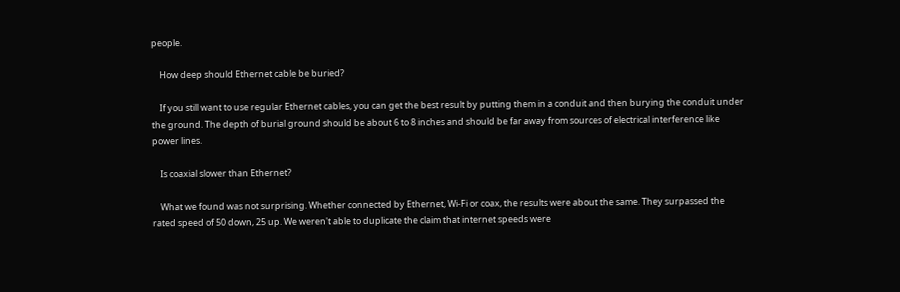people.

    How deep should Ethernet cable be buried?

    If you still want to use regular Ethernet cables, you can get the best result by putting them in a conduit and then burying the conduit under the ground. The depth of burial ground should be about 6 to 8 inches and should be far away from sources of electrical interference like power lines.

    Is coaxial slower than Ethernet?

    What we found was not surprising. Whether connected by Ethernet, Wi-Fi or coax, the results were about the same. They surpassed the rated speed of 50 down, 25 up. We weren't able to duplicate the claim that internet speeds were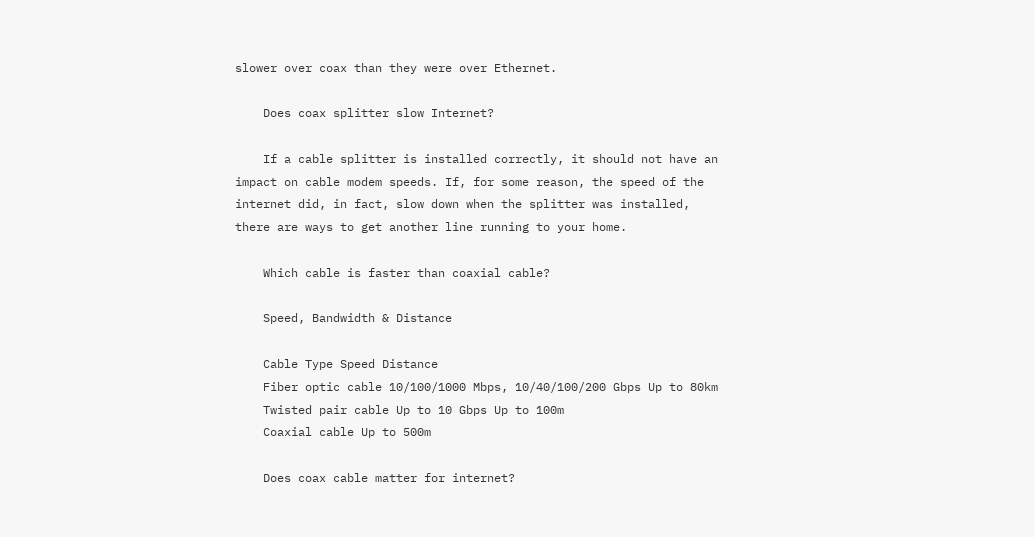slower over coax than they were over Ethernet.

    Does coax splitter slow Internet?

    If a cable splitter is installed correctly, it should not have an impact on cable modem speeds. If, for some reason, the speed of the internet did, in fact, slow down when the splitter was installed, there are ways to get another line running to your home.

    Which cable is faster than coaxial cable?

    Speed, Bandwidth & Distance

    Cable Type Speed Distance
    Fiber optic cable 10/100/1000 Mbps, 10/40/100/200 Gbps Up to 80km
    Twisted pair cable Up to 10 Gbps Up to 100m
    Coaxial cable Up to 500m

    Does coax cable matter for internet?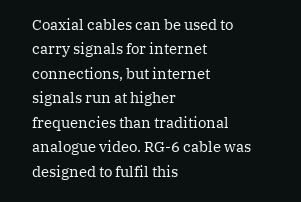Coaxial cables can be used to carry signals for internet connections, but internet signals run at higher frequencies than traditional analogue video. RG-6 cable was designed to fulfil this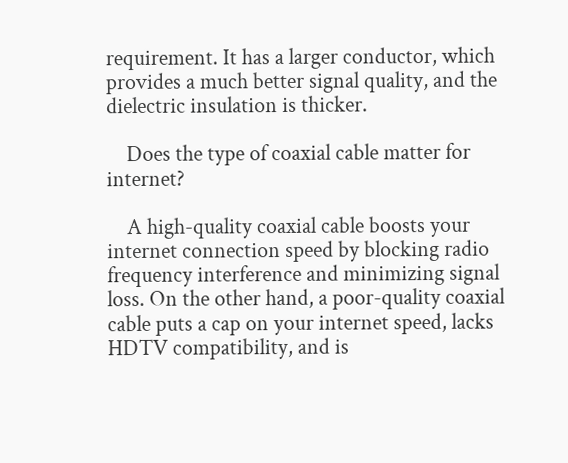requirement. It has a larger conductor, which provides a much better signal quality, and the dielectric insulation is thicker.

    Does the type of coaxial cable matter for internet?

    A high-quality coaxial cable boosts your internet connection speed by blocking radio frequency interference and minimizing signal loss. On the other hand, a poor-quality coaxial cable puts a cap on your internet speed, lacks HDTV compatibility, and is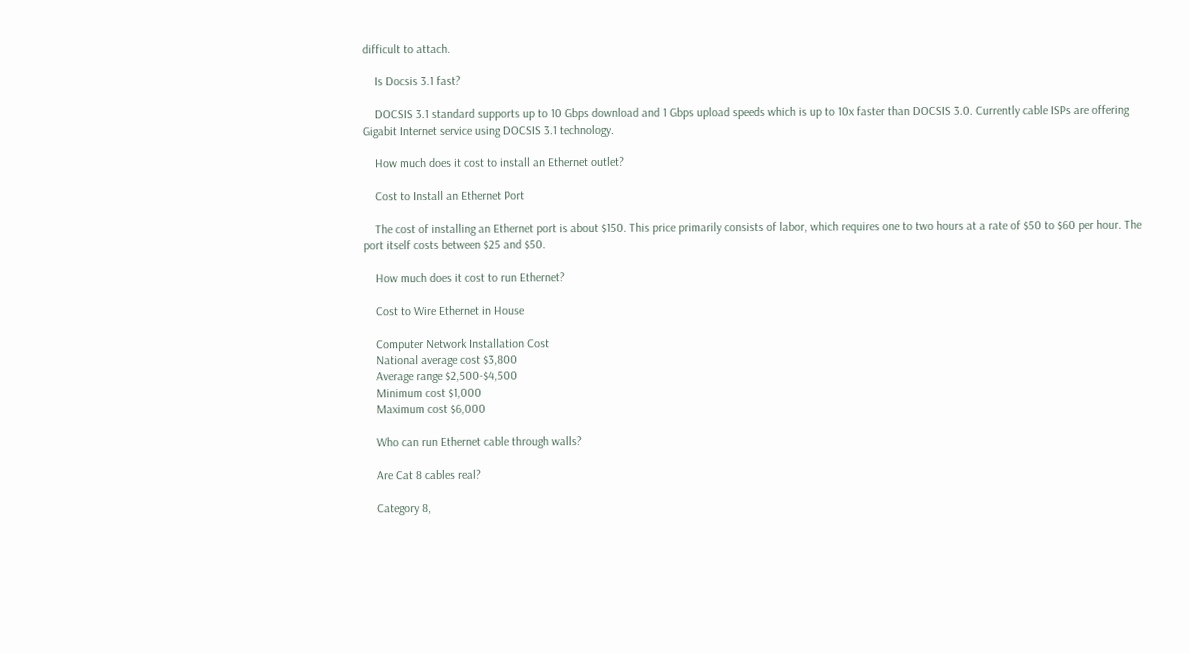difficult to attach.

    Is Docsis 3.1 fast?

    DOCSIS 3.1 standard supports up to 10 Gbps download and 1 Gbps upload speeds which is up to 10x faster than DOCSIS 3.0. Currently cable ISPs are offering Gigabit Internet service using DOCSIS 3.1 technology.

    How much does it cost to install an Ethernet outlet?

    Cost to Install an Ethernet Port

    The cost of installing an Ethernet port is about $150. This price primarily consists of labor, which requires one to two hours at a rate of $50 to $60 per hour. The port itself costs between $25 and $50.

    How much does it cost to run Ethernet?

    Cost to Wire Ethernet in House

    Computer Network Installation Cost
    National average cost $3,800
    Average range $2,500-$4,500
    Minimum cost $1,000
    Maximum cost $6,000

    Who can run Ethernet cable through walls?

    Are Cat 8 cables real?

    Category 8,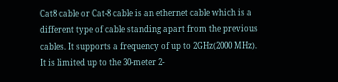Cat8 cable or Cat-8 cable is an ethernet cable which is a different type of cable standing apart from the previous cables. It supports a frequency of up to 2GHz(2000 MHz). It is limited up to the 30-meter 2-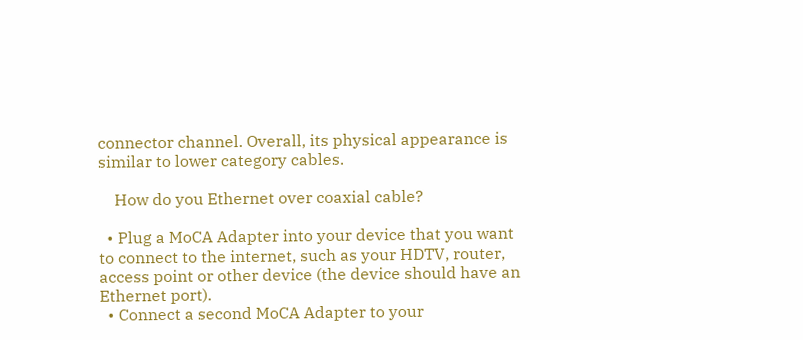connector channel. Overall, its physical appearance is similar to lower category cables.

    How do you Ethernet over coaxial cable?

  • Plug a MoCA Adapter into your device that you want to connect to the internet, such as your HDTV, router, access point or other device (the device should have an Ethernet port).
  • Connect a second MoCA Adapter to your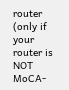router (only if your router is NOT MoCA-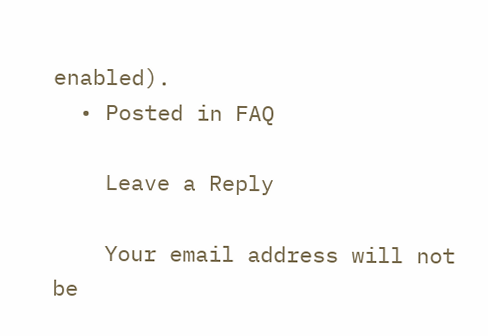enabled).
  • Posted in FAQ

    Leave a Reply

    Your email address will not be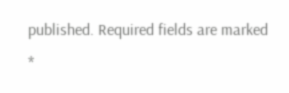published. Required fields are marked *